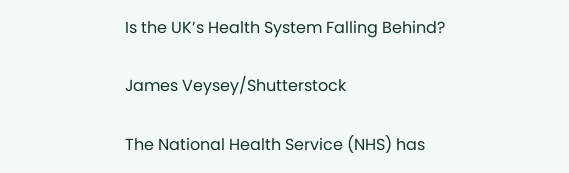Is the UK’s Health System Falling Behind?

James Veysey/Shutterstock

The National Health Service (NHS) has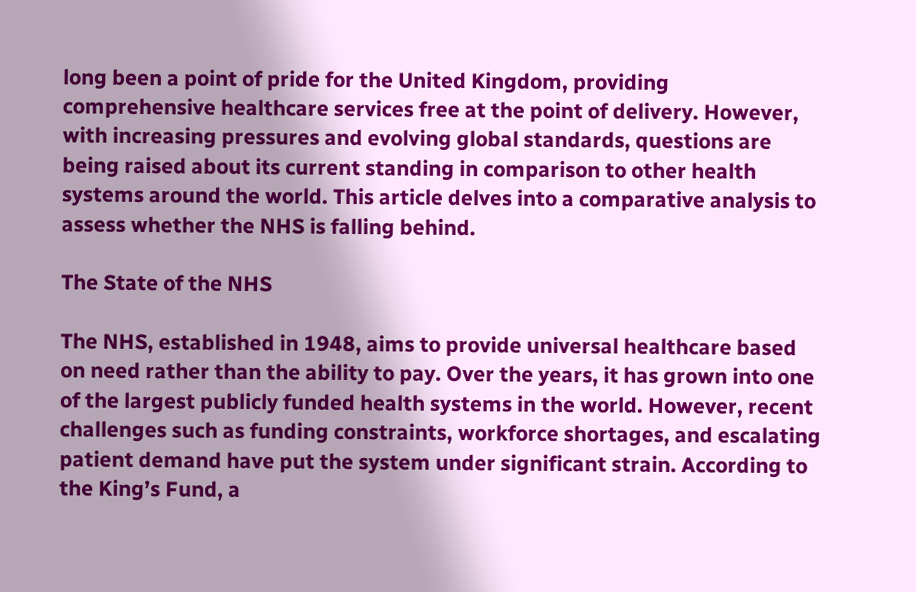long been a point of pride for the United Kingdom, providing comprehensive healthcare services free at the point of delivery. However, with increasing pressures and evolving global standards, questions are being raised about its current standing in comparison to other health systems around the world. This article delves into a comparative analysis to assess whether the NHS is falling behind.

The State of the NHS

The NHS, established in 1948, aims to provide universal healthcare based on need rather than the ability to pay. Over the years, it has grown into one of the largest publicly funded health systems in the world. However, recent challenges such as funding constraints, workforce shortages, and escalating patient demand have put the system under significant strain. According to the King’s Fund, a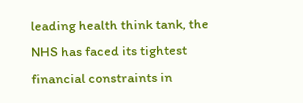leading health think tank, the NHS has faced its tightest financial constraints in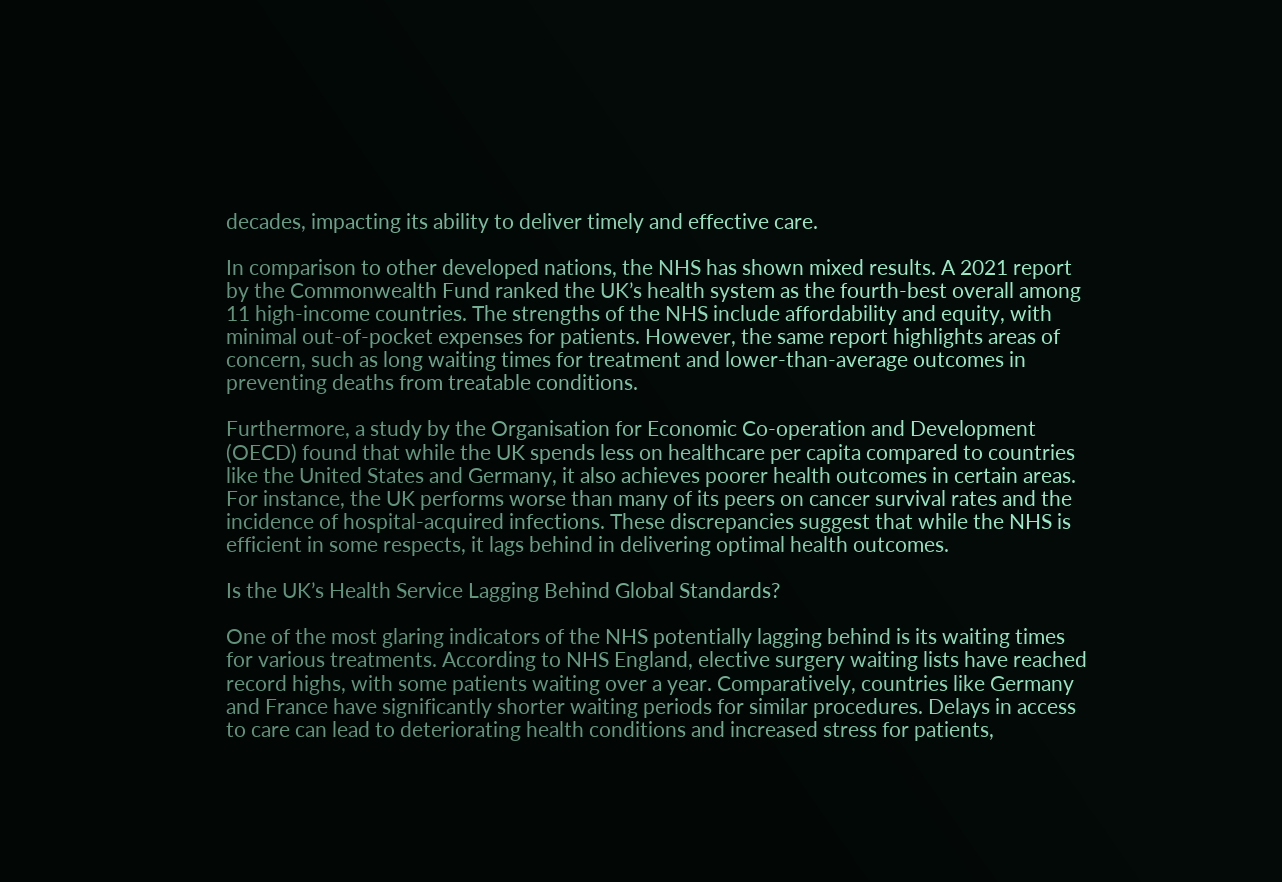decades, impacting its ability to deliver timely and effective care.

In comparison to other developed nations, the NHS has shown mixed results. A 2021 report by the Commonwealth Fund ranked the UK’s health system as the fourth-best overall among 11 high-income countries. The strengths of the NHS include affordability and equity, with minimal out-of-pocket expenses for patients. However, the same report highlights areas of concern, such as long waiting times for treatment and lower-than-average outcomes in preventing deaths from treatable conditions.

Furthermore, a study by the Organisation for Economic Co-operation and Development (OECD) found that while the UK spends less on healthcare per capita compared to countries like the United States and Germany, it also achieves poorer health outcomes in certain areas. For instance, the UK performs worse than many of its peers on cancer survival rates and the incidence of hospital-acquired infections. These discrepancies suggest that while the NHS is efficient in some respects, it lags behind in delivering optimal health outcomes.

Is the UK’s Health Service Lagging Behind Global Standards?

One of the most glaring indicators of the NHS potentially lagging behind is its waiting times for various treatments. According to NHS England, elective surgery waiting lists have reached record highs, with some patients waiting over a year. Comparatively, countries like Germany and France have significantly shorter waiting periods for similar procedures. Delays in access to care can lead to deteriorating health conditions and increased stress for patients,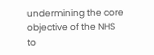undermining the core objective of the NHS to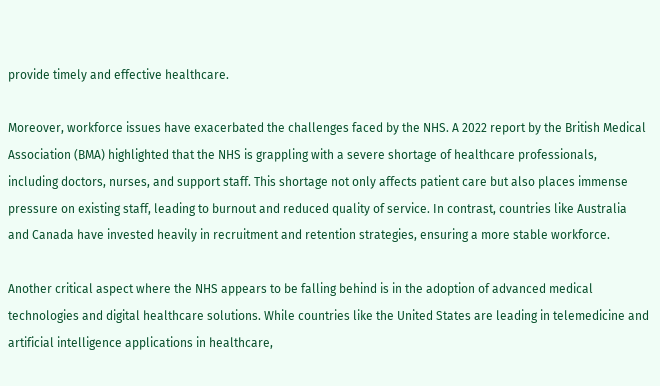provide timely and effective healthcare.

Moreover, workforce issues have exacerbated the challenges faced by the NHS. A 2022 report by the British Medical Association (BMA) highlighted that the NHS is grappling with a severe shortage of healthcare professionals, including doctors, nurses, and support staff. This shortage not only affects patient care but also places immense pressure on existing staff, leading to burnout and reduced quality of service. In contrast, countries like Australia and Canada have invested heavily in recruitment and retention strategies, ensuring a more stable workforce.

Another critical aspect where the NHS appears to be falling behind is in the adoption of advanced medical technologies and digital healthcare solutions. While countries like the United States are leading in telemedicine and artificial intelligence applications in healthcare,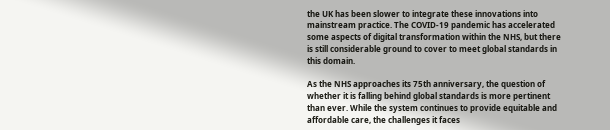the UK has been slower to integrate these innovations into mainstream practice. The COVID-19 pandemic has accelerated some aspects of digital transformation within the NHS, but there is still considerable ground to cover to meet global standards in this domain.

As the NHS approaches its 75th anniversary, the question of whether it is falling behind global standards is more pertinent than ever. While the system continues to provide equitable and affordable care, the challenges it faces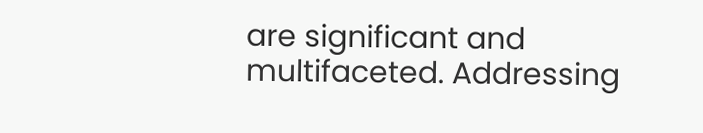are significant and multifaceted. Addressing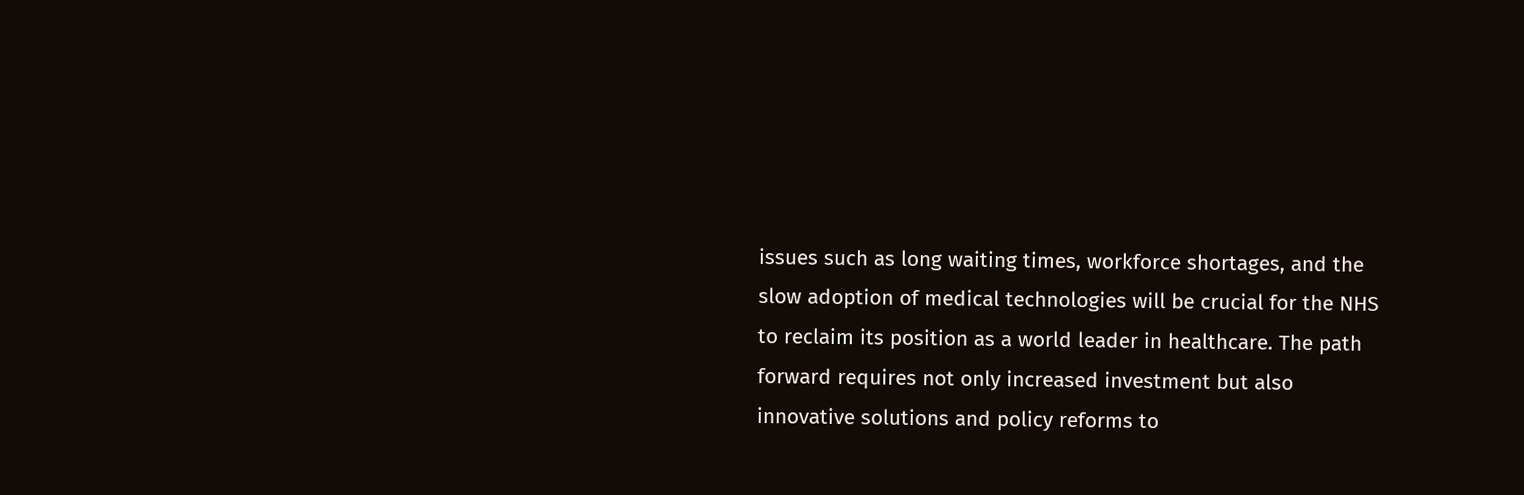issues such as long waiting times, workforce shortages, and the slow adoption of medical technologies will be crucial for the NHS to reclaim its position as a world leader in healthcare. The path forward requires not only increased investment but also innovative solutions and policy reforms to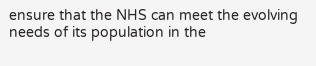ensure that the NHS can meet the evolving needs of its population in the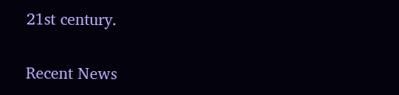21st century.

Recent News